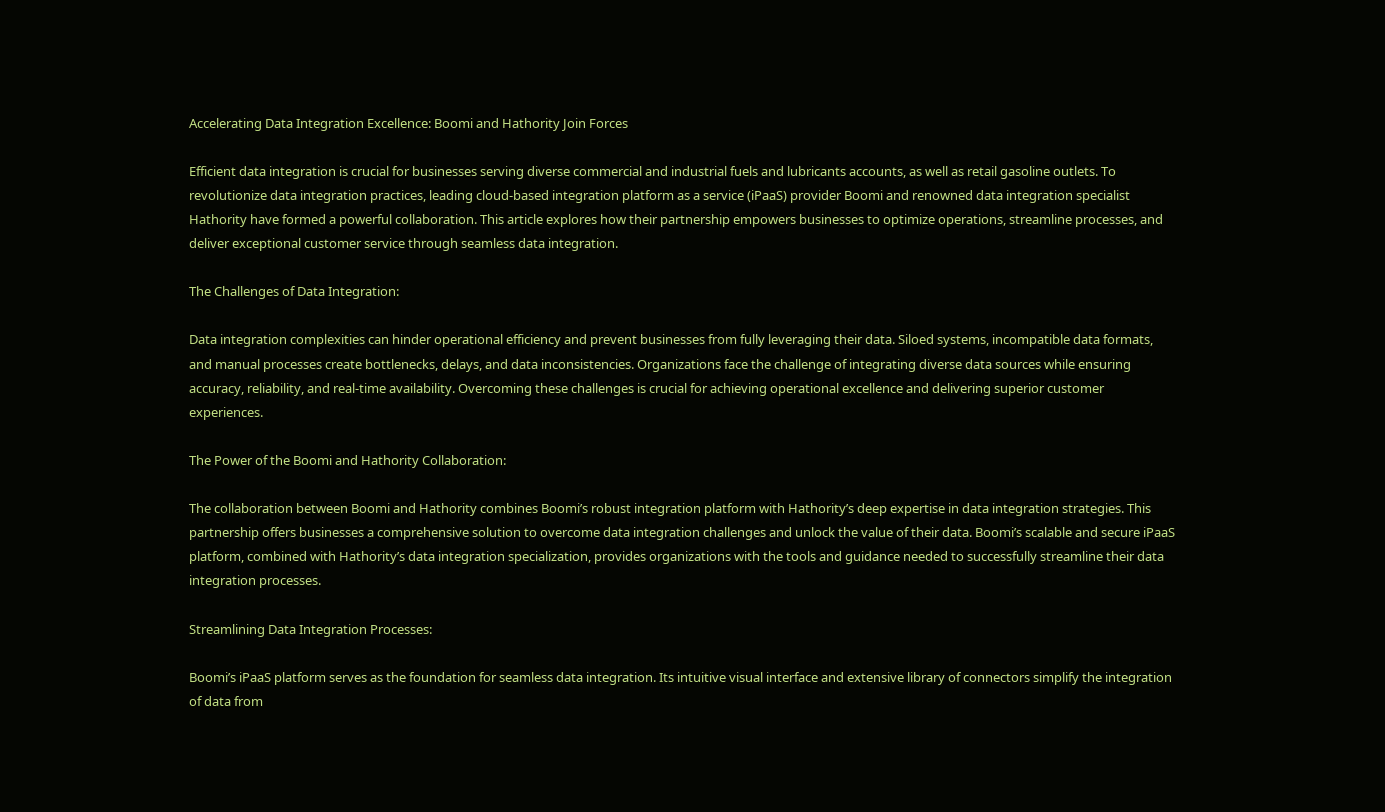Accelerating Data Integration Excellence: Boomi and Hathority Join Forces

Efficient data integration is crucial for businesses serving diverse commercial and industrial fuels and lubricants accounts, as well as retail gasoline outlets. To revolutionize data integration practices, leading cloud-based integration platform as a service (iPaaS) provider Boomi and renowned data integration specialist Hathority have formed a powerful collaboration. This article explores how their partnership empowers businesses to optimize operations, streamline processes, and deliver exceptional customer service through seamless data integration.

The Challenges of Data Integration:

Data integration complexities can hinder operational efficiency and prevent businesses from fully leveraging their data. Siloed systems, incompatible data formats, and manual processes create bottlenecks, delays, and data inconsistencies. Organizations face the challenge of integrating diverse data sources while ensuring accuracy, reliability, and real-time availability. Overcoming these challenges is crucial for achieving operational excellence and delivering superior customer experiences.

The Power of the Boomi and Hathority Collaboration:

The collaboration between Boomi and Hathority combines Boomi’s robust integration platform with Hathority’s deep expertise in data integration strategies. This partnership offers businesses a comprehensive solution to overcome data integration challenges and unlock the value of their data. Boomi’s scalable and secure iPaaS platform, combined with Hathority’s data integration specialization, provides organizations with the tools and guidance needed to successfully streamline their data integration processes.

Streamlining Data Integration Processes:

Boomi’s iPaaS platform serves as the foundation for seamless data integration. Its intuitive visual interface and extensive library of connectors simplify the integration of data from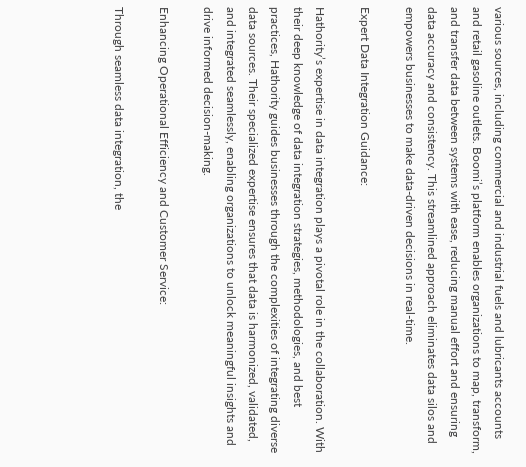various sources, including commercial and industrial fuels and lubricants accounts and retail gasoline outlets. Boomi’s platform enables organizations to map, transform, and transfer data between systems with ease, reducing manual effort and ensuring data accuracy and consistency. This streamlined approach eliminates data silos and empowers businesses to make data-driven decisions in real-time.

Expert Data Integration Guidance:

Hathority’s expertise in data integration plays a pivotal role in the collaboration. With their deep knowledge of data integration strategies, methodologies, and best practices, Hathority guides businesses through the complexities of integrating diverse data sources. Their specialized expertise ensures that data is harmonized, validated, and integrated seamlessly, enabling organizations to unlock meaningful insights and drive informed decision-making.

Enhancing Operational Efficiency and Customer Service:

Through seamless data integration, the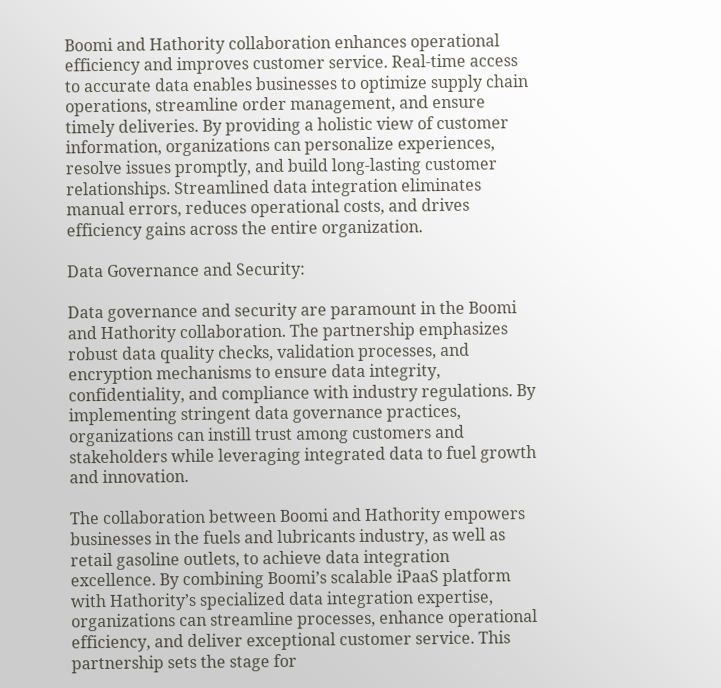Boomi and Hathority collaboration enhances operational efficiency and improves customer service. Real-time access to accurate data enables businesses to optimize supply chain operations, streamline order management, and ensure timely deliveries. By providing a holistic view of customer information, organizations can personalize experiences, resolve issues promptly, and build long-lasting customer relationships. Streamlined data integration eliminates manual errors, reduces operational costs, and drives efficiency gains across the entire organization.

Data Governance and Security:

Data governance and security are paramount in the Boomi and Hathority collaboration. The partnership emphasizes robust data quality checks, validation processes, and encryption mechanisms to ensure data integrity, confidentiality, and compliance with industry regulations. By implementing stringent data governance practices, organizations can instill trust among customers and stakeholders while leveraging integrated data to fuel growth and innovation.

The collaboration between Boomi and Hathority empowers businesses in the fuels and lubricants industry, as well as retail gasoline outlets, to achieve data integration excellence. By combining Boomi’s scalable iPaaS platform with Hathority’s specialized data integration expertise, organizations can streamline processes, enhance operational efficiency, and deliver exceptional customer service. This partnership sets the stage for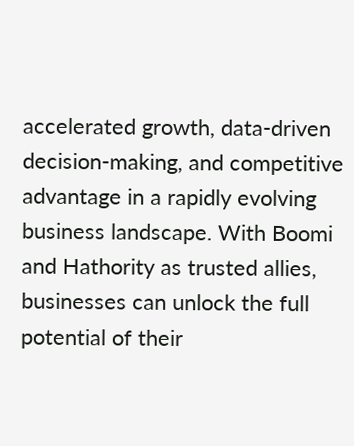accelerated growth, data-driven decision-making, and competitive advantage in a rapidly evolving business landscape. With Boomi and Hathority as trusted allies, businesses can unlock the full potential of their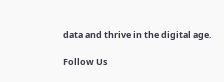data and thrive in the digital age.

Follow Us